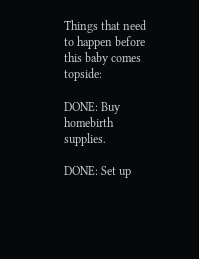Things that need to happen before this baby comes topside:

DONE: Buy homebirth supplies.

DONE: Set up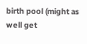birth pool (might as well get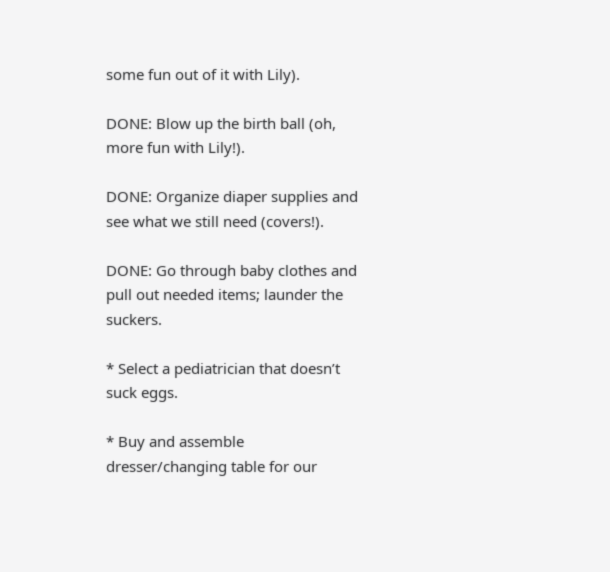some fun out of it with Lily).

DONE: Blow up the birth ball (oh, more fun with Lily!).

DONE: Organize diaper supplies and see what we still need (covers!).

DONE: Go through baby clothes and pull out needed items; launder the suckers.

* Select a pediatrician that doesn’t suck eggs.

* Buy and assemble dresser/changing table for our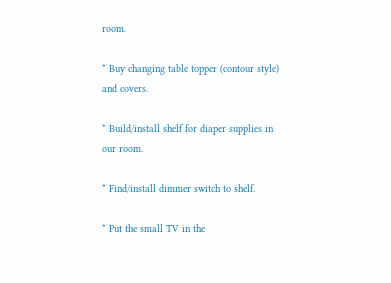room.

* Buy changing table topper (contour style) and covers.

* Build/install shelf for diaper supplies in our room.

* Find/install dimmer switch to shelf.

* Put the small TV in the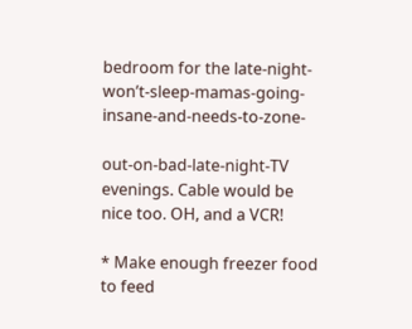bedroom for the late-night-won’t-sleep-mamas-going-insane-and-needs-to-zone-

out-on-bad-late-night-TV evenings. Cable would be nice too. OH, and a VCR!

* Make enough freezer food to feed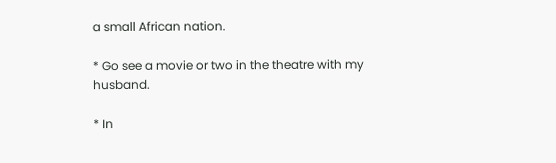a small African nation.

* Go see a movie or two in the theatre with my husband.

* In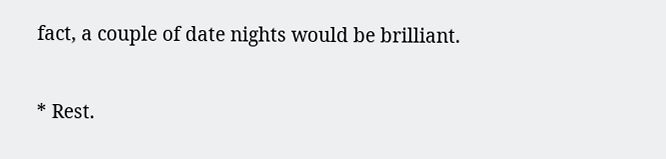fact, a couple of date nights would be brilliant.

* Rest.